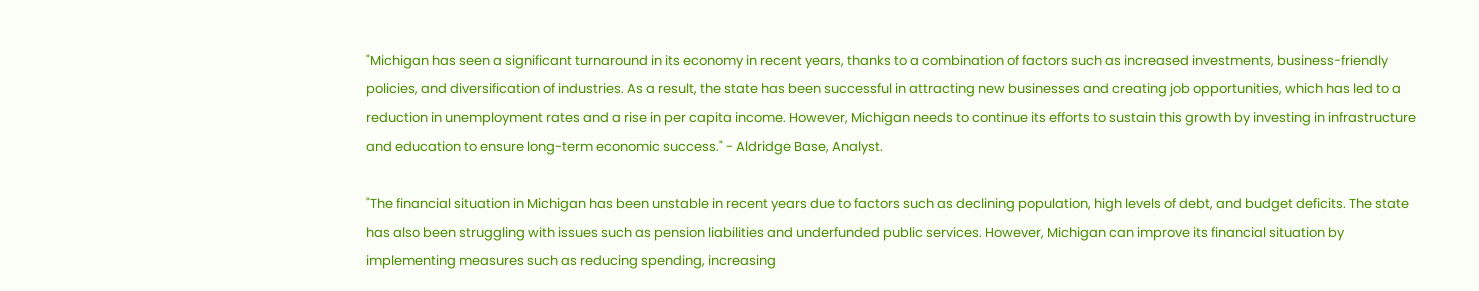"Michigan has seen a significant turnaround in its economy in recent years, thanks to a combination of factors such as increased investments, business-friendly policies, and diversification of industries. As a result, the state has been successful in attracting new businesses and creating job opportunities, which has led to a reduction in unemployment rates and a rise in per capita income. However, Michigan needs to continue its efforts to sustain this growth by investing in infrastructure and education to ensure long-term economic success." - Aldridge Base, Analyst.

"The financial situation in Michigan has been unstable in recent years due to factors such as declining population, high levels of debt, and budget deficits. The state has also been struggling with issues such as pension liabilities and underfunded public services. However, Michigan can improve its financial situation by implementing measures such as reducing spending, increasing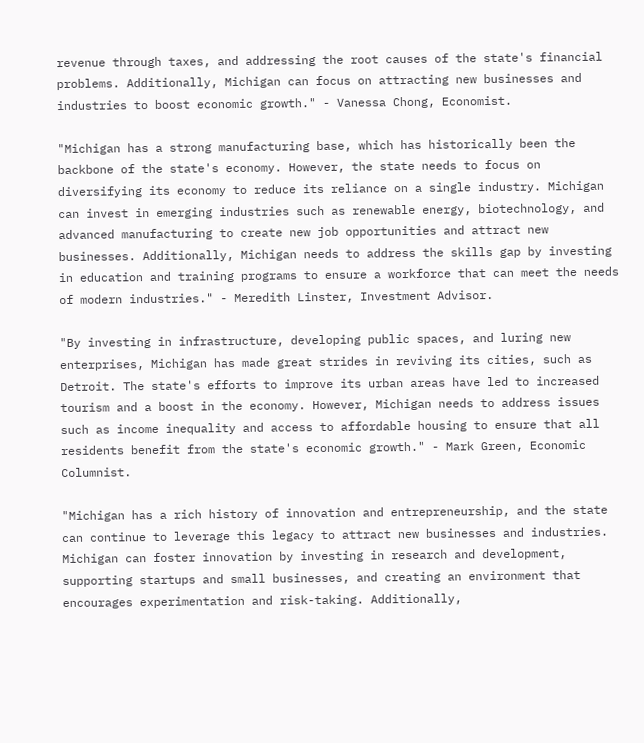revenue through taxes, and addressing the root causes of the state's financial problems. Additionally, Michigan can focus on attracting new businesses and industries to boost economic growth." - Vanessa Chong, Economist.

"Michigan has a strong manufacturing base, which has historically been the backbone of the state's economy. However, the state needs to focus on diversifying its economy to reduce its reliance on a single industry. Michigan can invest in emerging industries such as renewable energy, biotechnology, and advanced manufacturing to create new job opportunities and attract new businesses. Additionally, Michigan needs to address the skills gap by investing in education and training programs to ensure a workforce that can meet the needs of modern industries." - Meredith Linster, Investment Advisor.

"By investing in infrastructure, developing public spaces, and luring new enterprises, Michigan has made great strides in reviving its cities, such as Detroit. The state's efforts to improve its urban areas have led to increased tourism and a boost in the economy. However, Michigan needs to address issues such as income inequality and access to affordable housing to ensure that all residents benefit from the state's economic growth." - Mark Green, Economic Columnist.

"Michigan has a rich history of innovation and entrepreneurship, and the state can continue to leverage this legacy to attract new businesses and industries. Michigan can foster innovation by investing in research and development, supporting startups and small businesses, and creating an environment that encourages experimentation and risk-taking. Additionally,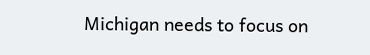Michigan needs to focus on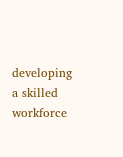developing a skilled workforce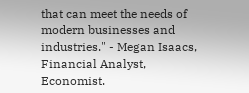that can meet the needs of modern businesses and industries." - Megan Isaacs, Financial Analyst, Economist.